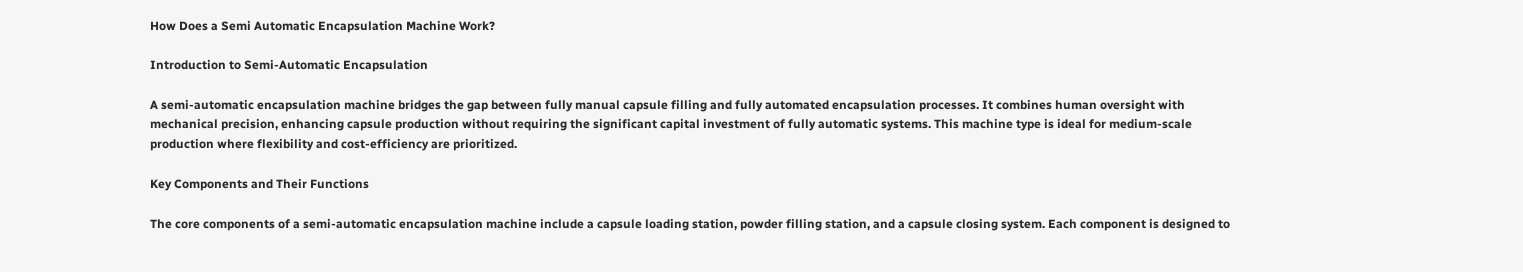How Does a Semi Automatic Encapsulation Machine Work?

Introduction to Semi-Automatic Encapsulation

A semi-automatic encapsulation machine bridges the gap between fully manual capsule filling and fully automated encapsulation processes. It combines human oversight with mechanical precision, enhancing capsule production without requiring the significant capital investment of fully automatic systems. This machine type is ideal for medium-scale production where flexibility and cost-efficiency are prioritized.

Key Components and Their Functions

The core components of a semi-automatic encapsulation machine include a capsule loading station, powder filling station, and a capsule closing system. Each component is designed to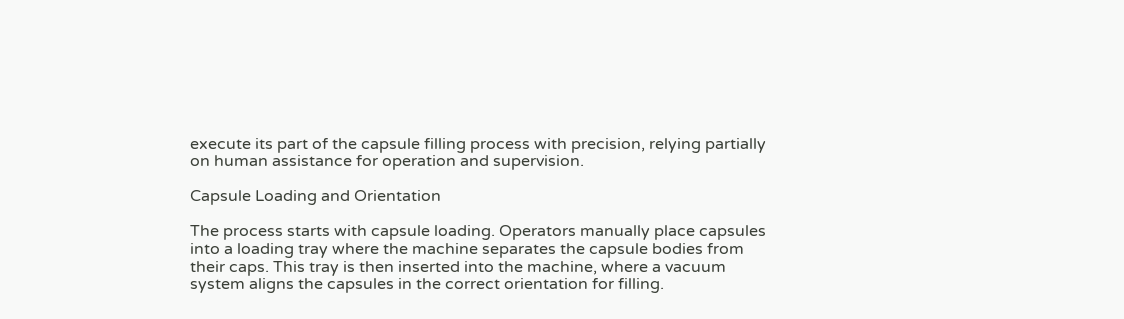execute its part of the capsule filling process with precision, relying partially on human assistance for operation and supervision.

Capsule Loading and Orientation

The process starts with capsule loading. Operators manually place capsules into a loading tray where the machine separates the capsule bodies from their caps. This tray is then inserted into the machine, where a vacuum system aligns the capsules in the correct orientation for filling.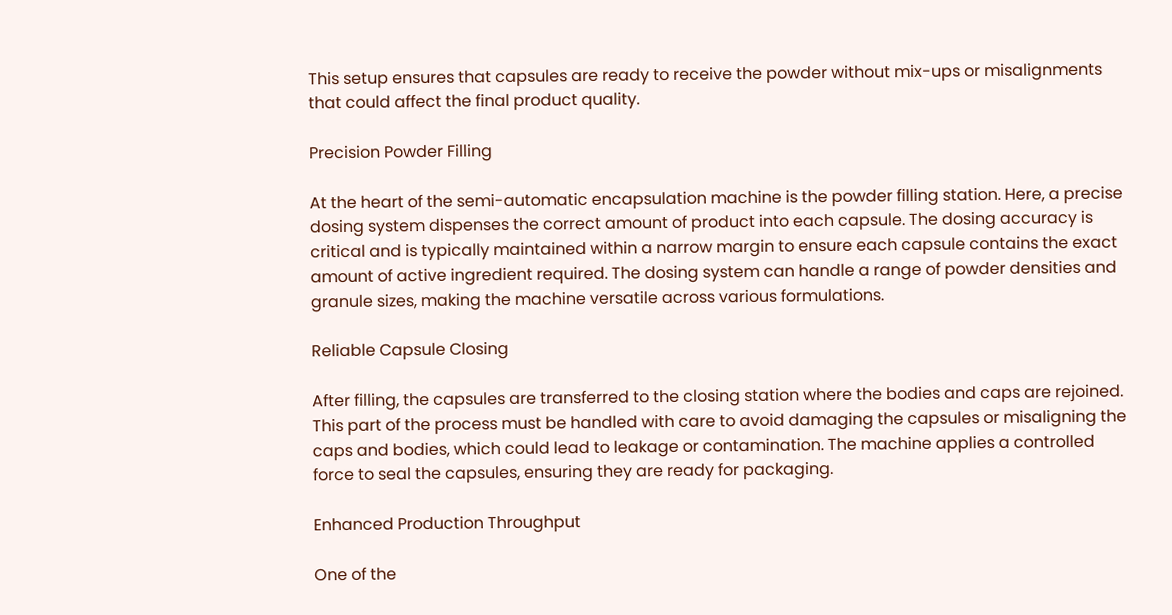This setup ensures that capsules are ready to receive the powder without mix-ups or misalignments that could affect the final product quality.

Precision Powder Filling

At the heart of the semi-automatic encapsulation machine is the powder filling station. Here, a precise dosing system dispenses the correct amount of product into each capsule. The dosing accuracy is critical and is typically maintained within a narrow margin to ensure each capsule contains the exact amount of active ingredient required. The dosing system can handle a range of powder densities and granule sizes, making the machine versatile across various formulations.

Reliable Capsule Closing

After filling, the capsules are transferred to the closing station where the bodies and caps are rejoined. This part of the process must be handled with care to avoid damaging the capsules or misaligning the caps and bodies, which could lead to leakage or contamination. The machine applies a controlled force to seal the capsules, ensuring they are ready for packaging.

Enhanced Production Throughput

One of the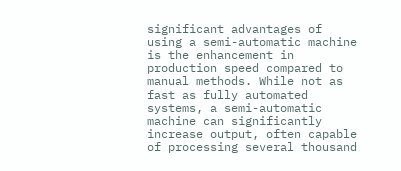significant advantages of using a semi-automatic machine is the enhancement in production speed compared to manual methods. While not as fast as fully automated systems, a semi-automatic machine can significantly increase output, often capable of processing several thousand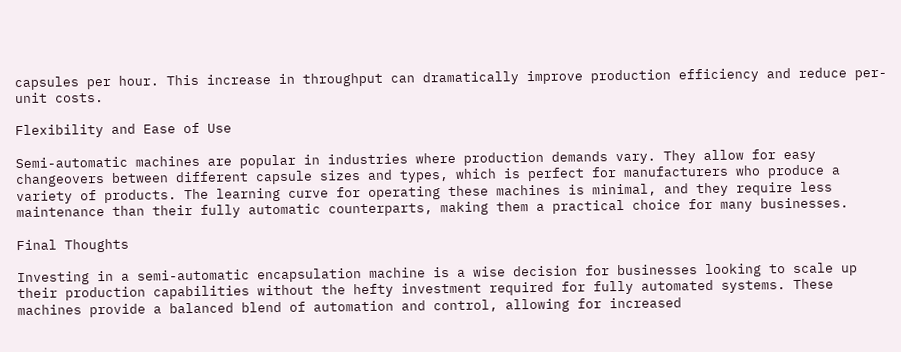capsules per hour. This increase in throughput can dramatically improve production efficiency and reduce per-unit costs.

Flexibility and Ease of Use

Semi-automatic machines are popular in industries where production demands vary. They allow for easy changeovers between different capsule sizes and types, which is perfect for manufacturers who produce a variety of products. The learning curve for operating these machines is minimal, and they require less maintenance than their fully automatic counterparts, making them a practical choice for many businesses.

Final Thoughts

Investing in a semi-automatic encapsulation machine is a wise decision for businesses looking to scale up their production capabilities without the hefty investment required for fully automated systems. These machines provide a balanced blend of automation and control, allowing for increased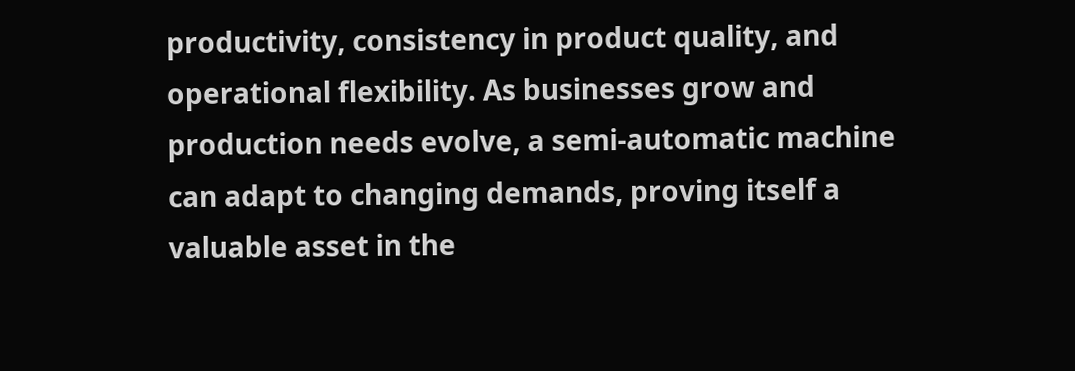productivity, consistency in product quality, and operational flexibility. As businesses grow and production needs evolve, a semi-automatic machine can adapt to changing demands, proving itself a valuable asset in the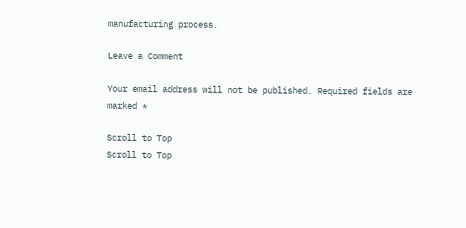manufacturing process.

Leave a Comment

Your email address will not be published. Required fields are marked *

Scroll to Top
Scroll to Top